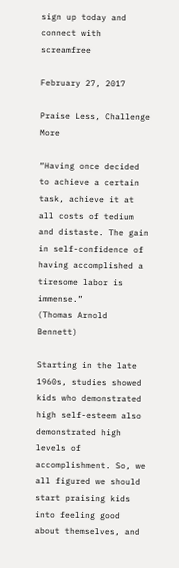sign up today and connect with screamfree

February 27, 2017

Praise Less, Challenge More

“Having once decided to achieve a certain task, achieve it at all costs of tedium and distaste. The gain in self-confidence of having accomplished a tiresome labor is immense.”
(Thomas Arnold Bennett)

Starting in the late 1960s, studies showed kids who demonstrated high self-esteem also demonstrated high levels of accomplishment. So, we all figured we should start praising kids into feeling good about themselves, and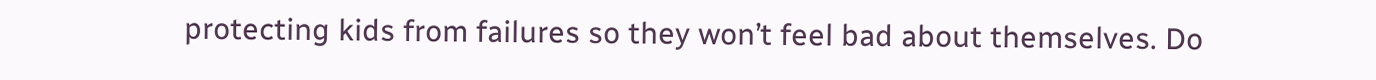protecting kids from failures so they won’t feel bad about themselves. Do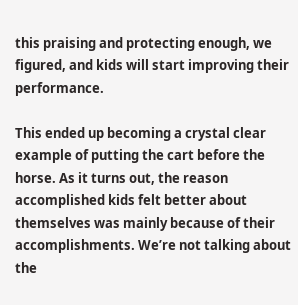this praising and protecting enough, we figured, and kids will start improving their performance.

This ended up becoming a crystal clear example of putting the cart before the horse. As it turns out, the reason accomplished kids felt better about themselves was mainly because of their accomplishments. We’re not talking about the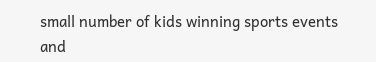small number of kids winning sports events and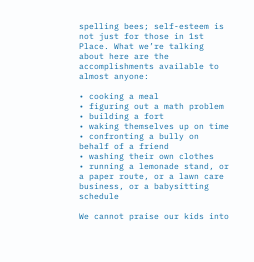spelling bees; self-esteem is not just for those in 1st Place. What we’re talking about here are the accomplishments available to almost anyone:

• cooking a meal
• figuring out a math problem
• building a fort
• waking themselves up on time
• confronting a bully on behalf of a friend
• washing their own clothes
• running a lemonade stand, or a paper route, or a lawn care business, or a babysitting schedule

We cannot praise our kids into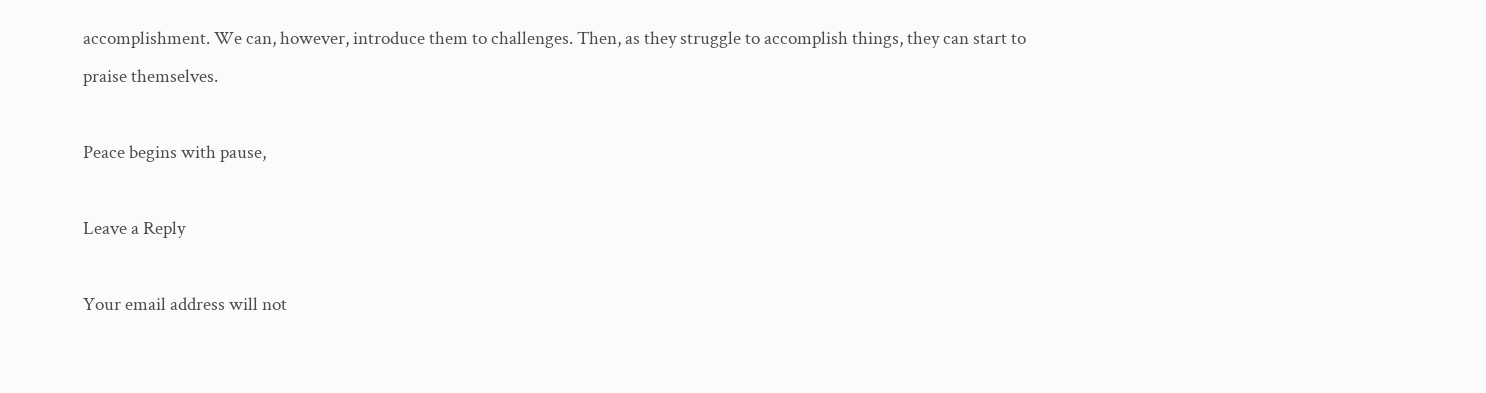accomplishment. We can, however, introduce them to challenges. Then, as they struggle to accomplish things, they can start to praise themselves.

Peace begins with pause,

Leave a Reply

Your email address will not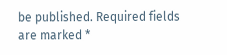be published. Required fields are marked *